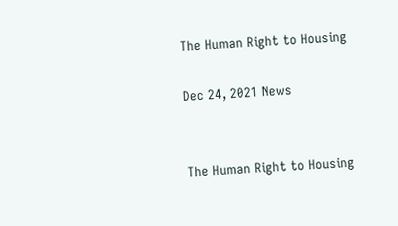The Human Right to Housing

Dec 24, 2021 News


The Human Right to Housing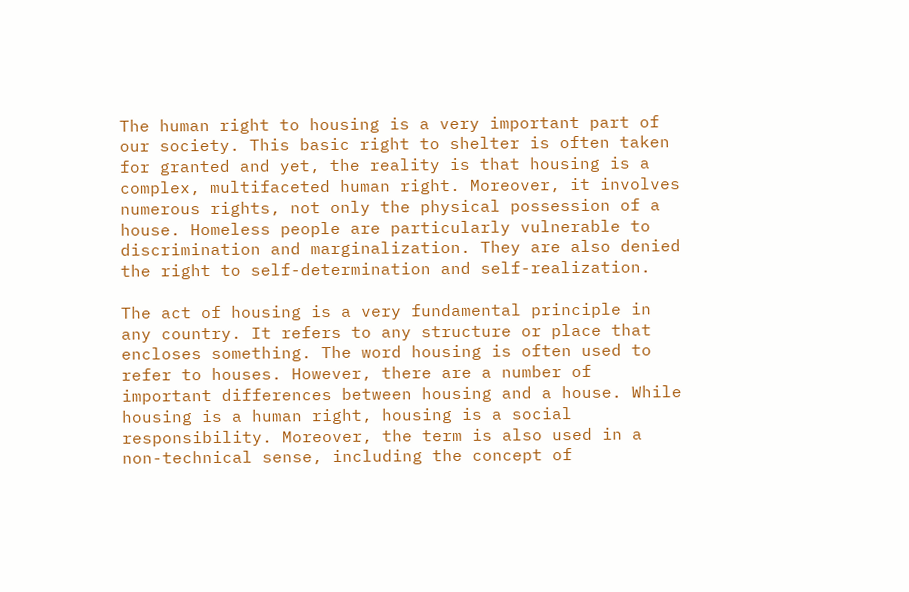The human right to housing is a very important part of our society. This basic right to shelter is often taken for granted and yet, the reality is that housing is a complex, multifaceted human right. Moreover, it involves numerous rights, not only the physical possession of a house. Homeless people are particularly vulnerable to discrimination and marginalization. They are also denied the right to self-determination and self-realization.

The act of housing is a very fundamental principle in any country. It refers to any structure or place that encloses something. The word housing is often used to refer to houses. However, there are a number of important differences between housing and a house. While housing is a human right, housing is a social responsibility. Moreover, the term is also used in a non-technical sense, including the concept of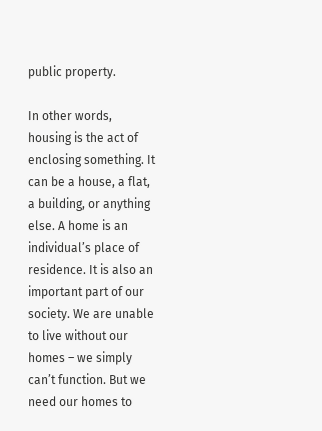public property.

In other words, housing is the act of enclosing something. It can be a house, a flat, a building, or anything else. A home is an individual’s place of residence. It is also an important part of our society. We are unable to live without our homes – we simply can’t function. But we need our homes to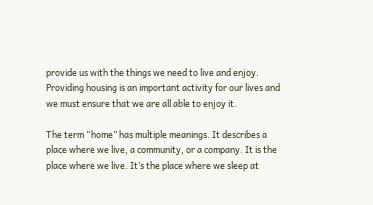provide us with the things we need to live and enjoy. Providing housing is an important activity for our lives and we must ensure that we are all able to enjoy it.

The term “home” has multiple meanings. It describes a place where we live, a community, or a company. It is the place where we live. It’s the place where we sleep at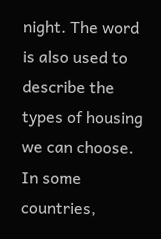night. The word is also used to describe the types of housing we can choose. In some countries,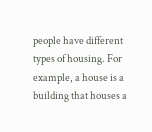people have different types of housing. For example, a house is a building that houses a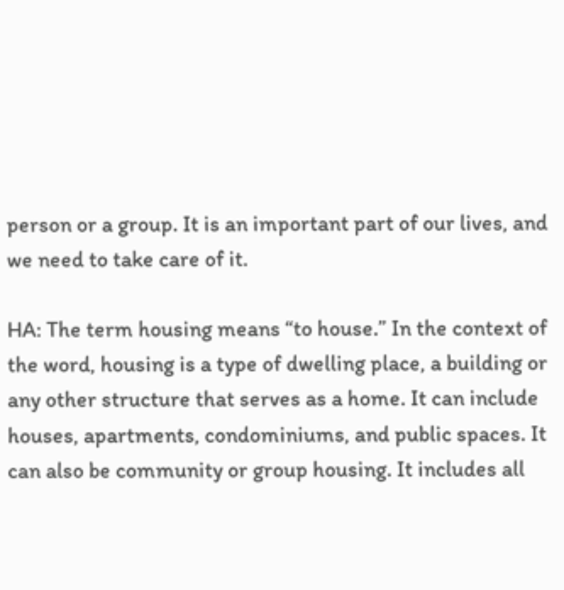person or a group. It is an important part of our lives, and we need to take care of it.

HA: The term housing means “to house.” In the context of the word, housing is a type of dwelling place, a building or any other structure that serves as a home. It can include houses, apartments, condominiums, and public spaces. It can also be community or group housing. It includes all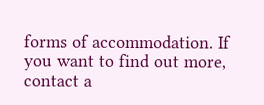forms of accommodation. If you want to find out more, contact a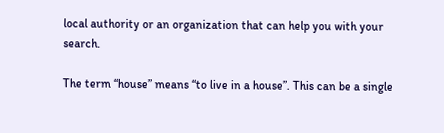local authority or an organization that can help you with your search.

The term “house” means “to live in a house”. This can be a single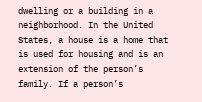dwelling or a building in a neighborhood. In the United States, a house is a home that is used for housing and is an extension of the person’s family. If a person’s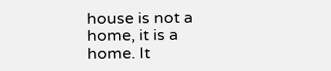house is not a home, it is a home. It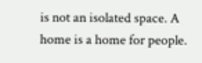is not an isolated space. A home is a home for people.